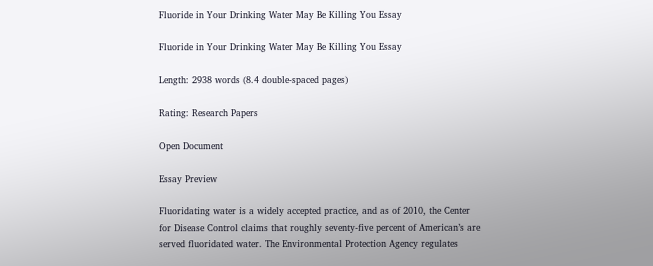Fluoride in Your Drinking Water May Be Killing You Essay

Fluoride in Your Drinking Water May Be Killing You Essay

Length: 2938 words (8.4 double-spaced pages)

Rating: Research Papers

Open Document

Essay Preview

Fluoridating water is a widely accepted practice, and as of 2010, the Center for Disease Control claims that roughly seventy-five percent of American’s are served fluoridated water. The Environmental Protection Agency regulates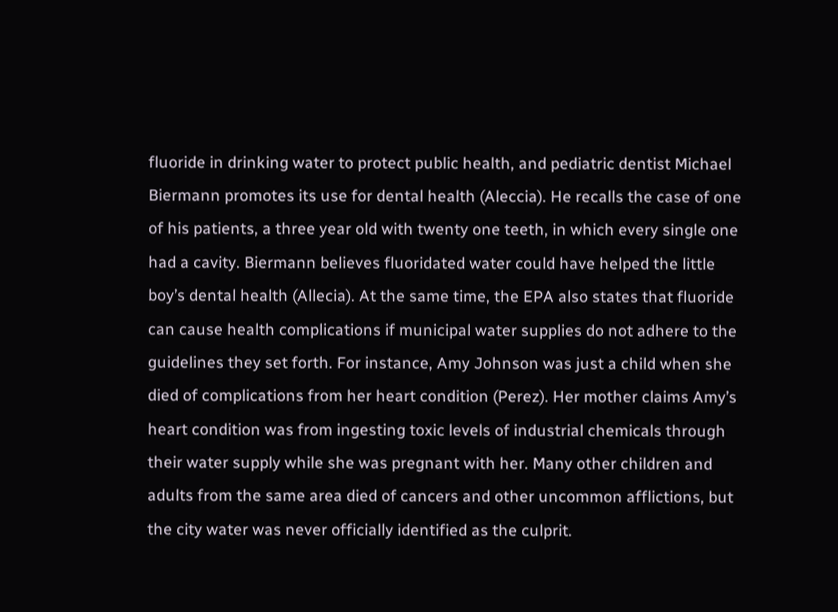fluoride in drinking water to protect public health, and pediatric dentist Michael Biermann promotes its use for dental health (Aleccia). He recalls the case of one of his patients, a three year old with twenty one teeth, in which every single one had a cavity. Biermann believes fluoridated water could have helped the little boy’s dental health (Allecia). At the same time, the EPA also states that fluoride can cause health complications if municipal water supplies do not adhere to the guidelines they set forth. For instance, Amy Johnson was just a child when she died of complications from her heart condition (Perez). Her mother claims Amy’s heart condition was from ingesting toxic levels of industrial chemicals through their water supply while she was pregnant with her. Many other children and adults from the same area died of cancers and other uncommon afflictions, but the city water was never officially identified as the culprit.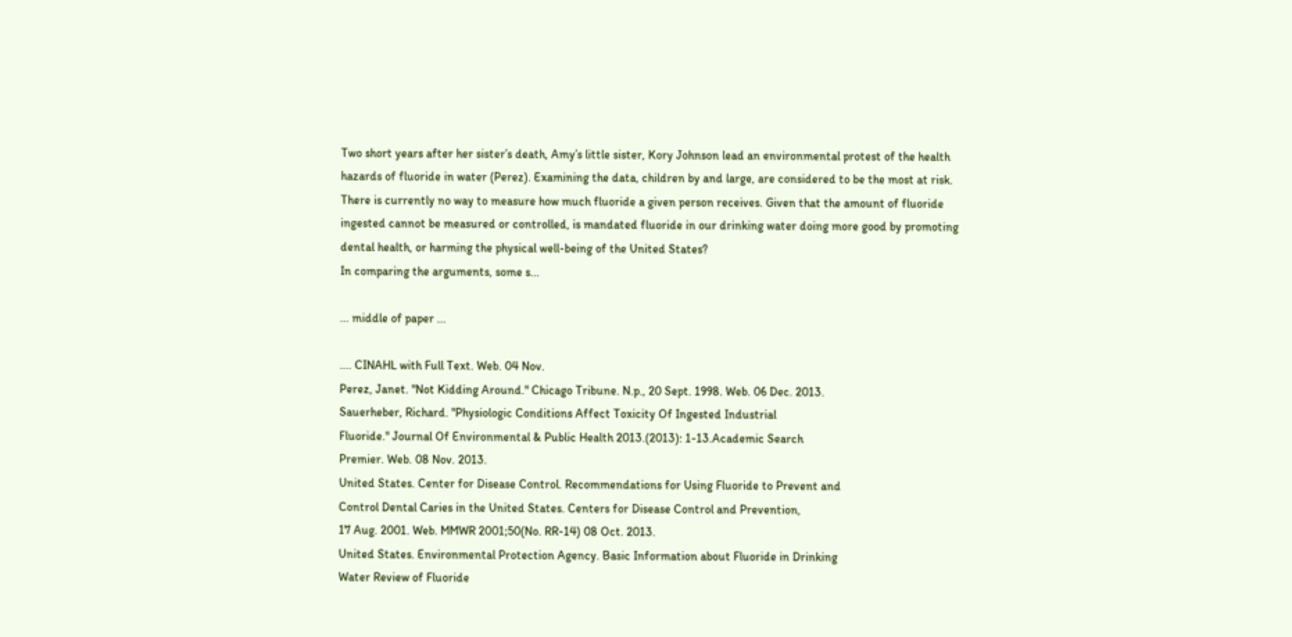Two short years after her sister’s death, Amy’s little sister, Kory Johnson lead an environmental protest of the health hazards of fluoride in water (Perez). Examining the data, children by and large, are considered to be the most at risk. There is currently no way to measure how much fluoride a given person receives. Given that the amount of fluoride ingested cannot be measured or controlled, is mandated fluoride in our drinking water doing more good by promoting dental health, or harming the physical well-being of the United States?
In comparing the arguments, some s...

... middle of paper ...

.... CINAHL with Full Text. Web. 04 Nov.
Perez, Janet. "Not Kidding Around." Chicago Tribune. N.p., 20 Sept. 1998. Web. 06 Dec. 2013.
Sauerheber, Richard. "Physiologic Conditions Affect Toxicity Of Ingested Industrial
Fluoride." Journal Of Environmental & Public Health 2013.(2013): 1-13.Academic Search
Premier. Web. 08 Nov. 2013.
United States. Center for Disease Control. Recommendations for Using Fluoride to Prevent and
Control Dental Caries in the United States. Centers for Disease Control and Prevention,
17 Aug. 2001. Web. MMWR 2001;50(No. RR-14) 08 Oct. 2013.
United States. Environmental Protection Agency. Basic Information about Fluoride in Drinking
Water Review of Fluoride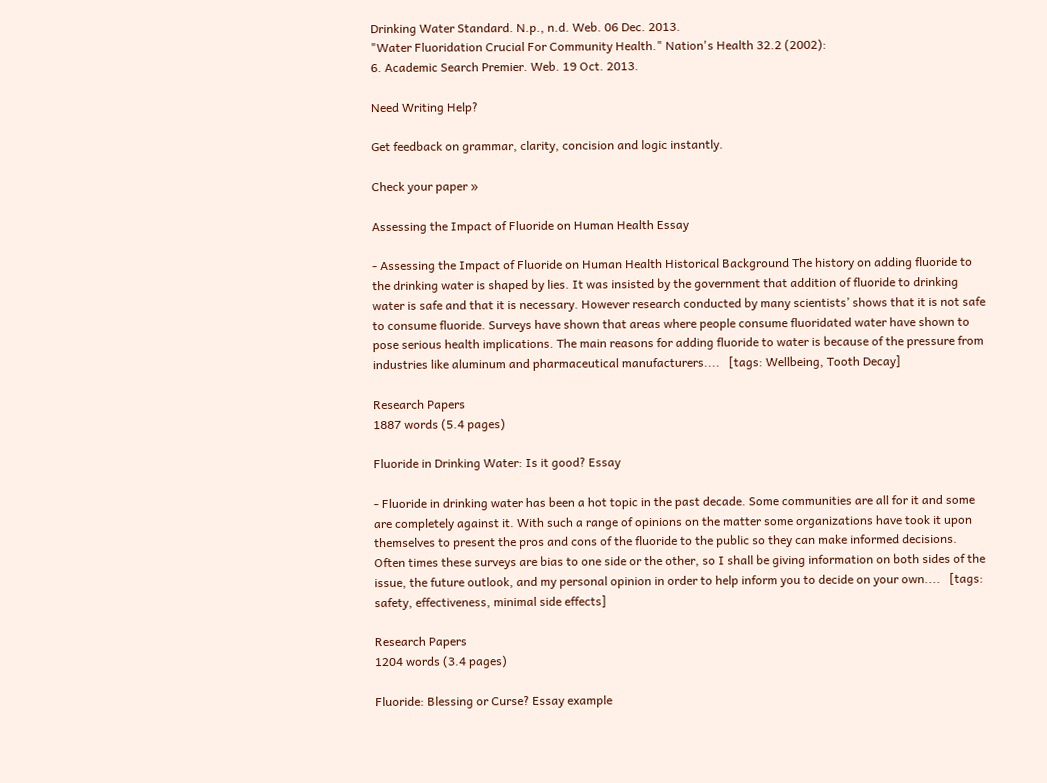Drinking Water Standard. N.p., n.d. Web. 06 Dec. 2013.
"Water Fluoridation Crucial For Community Health." Nation's Health 32.2 (2002):
6. Academic Search Premier. Web. 19 Oct. 2013.

Need Writing Help?

Get feedback on grammar, clarity, concision and logic instantly.

Check your paper »

Assessing the Impact of Fluoride on Human Health Essay

- Assessing the Impact of Fluoride on Human Health Historical Background The history on adding fluoride to the drinking water is shaped by lies. It was insisted by the government that addition of fluoride to drinking water is safe and that it is necessary. However research conducted by many scientists’ shows that it is not safe to consume fluoride. Surveys have shown that areas where people consume fluoridated water have shown to pose serious health implications. The main reasons for adding fluoride to water is because of the pressure from industries like aluminum and pharmaceutical manufacturers....   [tags: Wellbeing, Tooth Decay]

Research Papers
1887 words (5.4 pages)

Fluoride in Drinking Water: Is it good? Essay

- Fluoride in drinking water has been a hot topic in the past decade. Some communities are all for it and some are completely against it. With such a range of opinions on the matter some organizations have took it upon themselves to present the pros and cons of the fluoride to the public so they can make informed decisions. Often times these surveys are bias to one side or the other, so I shall be giving information on both sides of the issue, the future outlook, and my personal opinion in order to help inform you to decide on your own....   [tags: safety, effectiveness, minimal side effects]

Research Papers
1204 words (3.4 pages)

Fluoride: Blessing or Curse? Essay example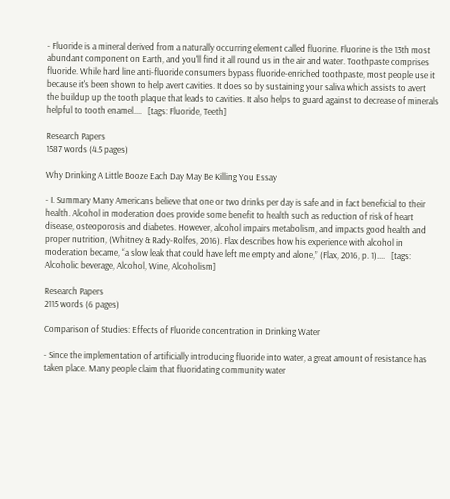- Fluoride is a mineral derived from a naturally occurring element called fluorine. Fluorine is the 13th most abundant component on Earth, and you'll find it all round us in the air and water. Toothpaste comprises fluoride. While hard line anti-fluoride consumers bypass fluoride-enriched toothpaste, most people use it because it's been shown to help avert cavities. It does so by sustaining your saliva which assists to avert the buildup up the tooth plaque that leads to cavities. It also helps to guard against to decrease of minerals helpful to tooth enamel....   [tags: Fluoride, Teeth]

Research Papers
1587 words (4.5 pages)

Why Drinking A Little Booze Each Day May Be Killing You Essay

- I. Summary Many Americans believe that one or two drinks per day is safe and in fact beneficial to their health. Alcohol in moderation does provide some benefit to health such as reduction of risk of heart disease, osteoporosis and diabetes. However, alcohol impairs metabolism, and impacts good health and proper nutrition, (Whitney & Rady-Rolfes, 2016). Flax describes how his experience with alcohol in moderation became, “a slow leak that could have left me empty and alone,” (Flax, 2016, p. 1)....   [tags: Alcoholic beverage, Alcohol, Wine, Alcoholism]

Research Papers
2115 words (6 pages)

Comparison of Studies: Effects of Fluoride concentration in Drinking Water

- Since the implementation of artificially introducing fluoride into water, a great amount of resistance has taken place. Many people claim that fluoridating community water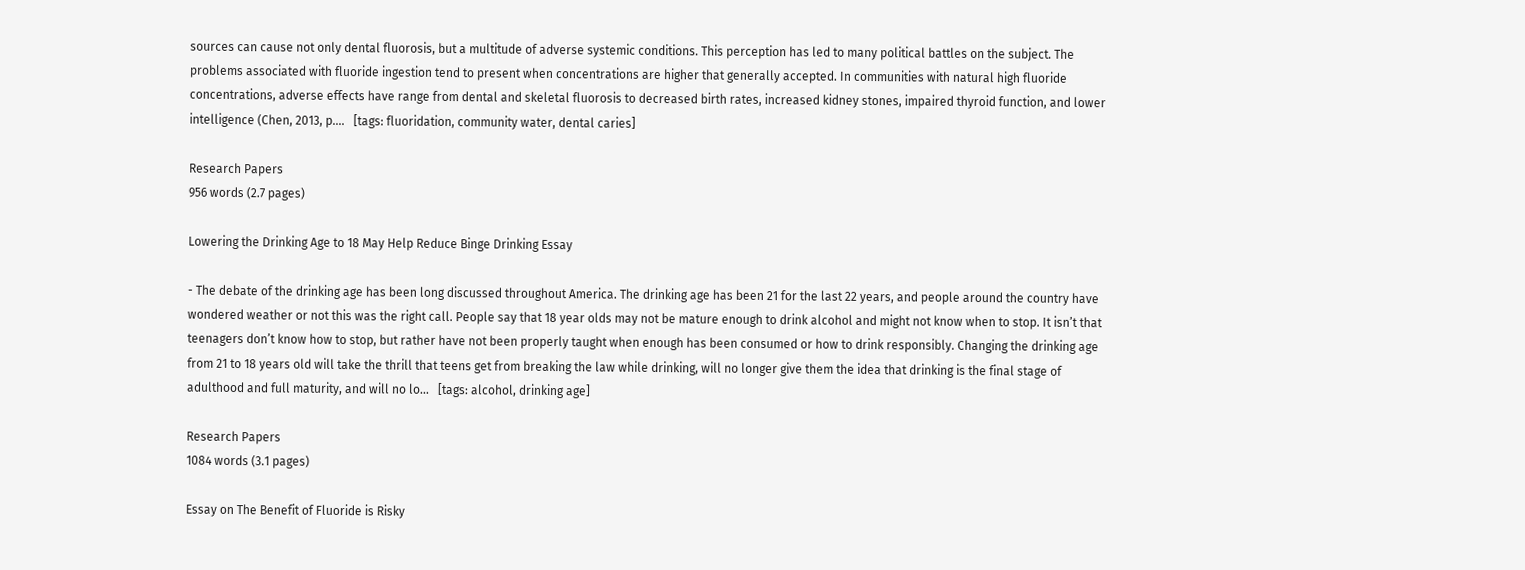sources can cause not only dental fluorosis, but a multitude of adverse systemic conditions. This perception has led to many political battles on the subject. The problems associated with fluoride ingestion tend to present when concentrations are higher that generally accepted. In communities with natural high fluoride concentrations, adverse effects have range from dental and skeletal fluorosis to decreased birth rates, increased kidney stones, impaired thyroid function, and lower intelligence (Chen, 2013, p....   [tags: fluoridation, community water, dental caries]

Research Papers
956 words (2.7 pages)

Lowering the Drinking Age to 18 May Help Reduce Binge Drinking Essay

- The debate of the drinking age has been long discussed throughout America. The drinking age has been 21 for the last 22 years, and people around the country have wondered weather or not this was the right call. People say that 18 year olds may not be mature enough to drink alcohol and might not know when to stop. It isn’t that teenagers don’t know how to stop, but rather have not been properly taught when enough has been consumed or how to drink responsibly. Changing the drinking age from 21 to 18 years old will take the thrill that teens get from breaking the law while drinking, will no longer give them the idea that drinking is the final stage of adulthood and full maturity, and will no lo...   [tags: alcohol, drinking age]

Research Papers
1084 words (3.1 pages)

Essay on The Benefit of Fluoride is Risky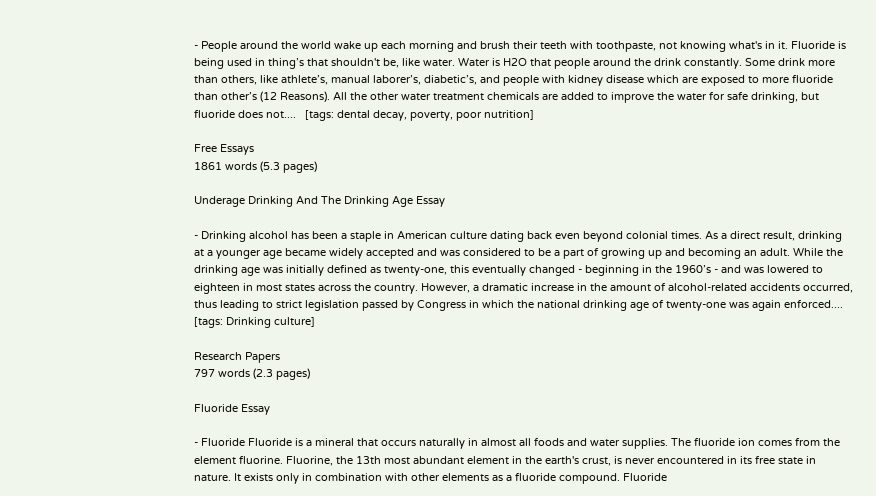- People around the world wake up each morning and brush their teeth with toothpaste, not knowing what's in it. Fluoride is being used in thing’s that shouldn't be, like water. Water is H2O that people around the drink constantly. Some drink more than others, like athlete’s, manual laborer’s, diabetic’s, and people with kidney disease which are exposed to more fluoride than other’s (12 Reasons). All the other water treatment chemicals are added to improve the water for safe drinking, but fluoride does not....   [tags: dental decay, poverty, poor nutrition]

Free Essays
1861 words (5.3 pages)

Underage Drinking And The Drinking Age Essay

- Drinking alcohol has been a staple in American culture dating back even beyond colonial times. As a direct result, drinking at a younger age became widely accepted and was considered to be a part of growing up and becoming an adult. While the drinking age was initially defined as twenty-one, this eventually changed - beginning in the 1960’s - and was lowered to eighteen in most states across the country. However, a dramatic increase in the amount of alcohol-related accidents occurred, thus leading to strict legislation passed by Congress in which the national drinking age of twenty-one was again enforced....   [tags: Drinking culture]

Research Papers
797 words (2.3 pages)

Fluoride Essay

- Fluoride Fluoride is a mineral that occurs naturally in almost all foods and water supplies. The fluoride ion comes from the element fluorine. Fluorine, the 13th most abundant element in the earth's crust, is never encountered in its free state in nature. It exists only in combination with other elements as a fluoride compound. Fluoride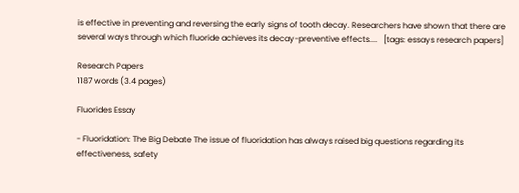is effective in preventing and reversing the early signs of tooth decay. Researchers have shown that there are several ways through which fluoride achieves its decay-preventive effects....   [tags: essays research papers]

Research Papers
1187 words (3.4 pages)

Fluorides Essay

- Fluoridation: The Big Debate The issue of fluoridation has always raised big questions regarding its effectiveness, safety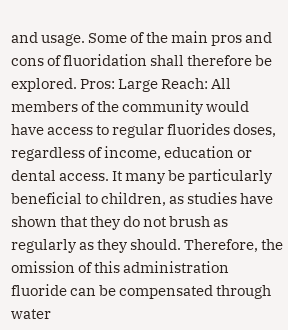and usage. Some of the main pros and cons of fluoridation shall therefore be explored. Pros: Large Reach: All members of the community would have access to regular fluorides doses, regardless of income, education or dental access. It many be particularly beneficial to children, as studies have shown that they do not brush as regularly as they should. Therefore, the omission of this administration fluoride can be compensated through water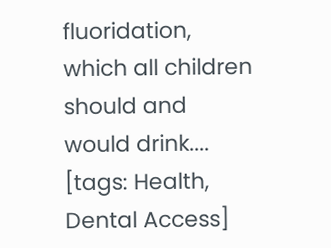fluoridation, which all children should and would drink....   [tags: Health, Dental Access]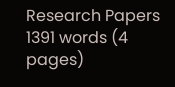Research Papers
1391 words (4 pages)